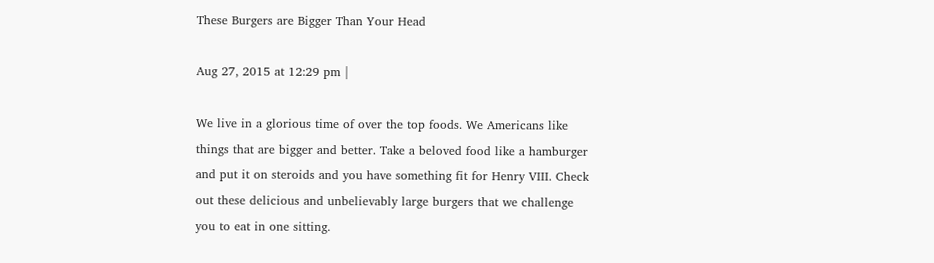These Burgers are Bigger Than Your Head

Aug 27, 2015 at 12:29 pm |

We live in a glorious time of over the top foods. We Americans like things that are bigger and better. Take a beloved food like a hamburger and put it on steroids and you have something fit for Henry VIII. Check out these delicious and unbelievably large burgers that we challenge you to eat in one sitting.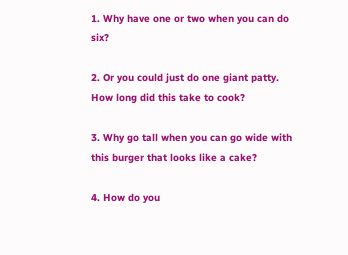1. Why have one or two when you can do six?

2. Or you could just do one giant patty. How long did this take to cook?

3. Why go tall when you can go wide with this burger that looks like a cake?

4. How do you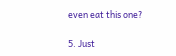even eat this one?

5. Just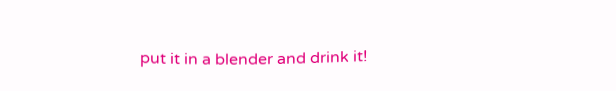put it in a blender and drink it!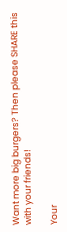Want more big burgers? Then please SHARE this with your friends!

Your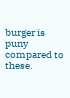burger is puny compared to these.